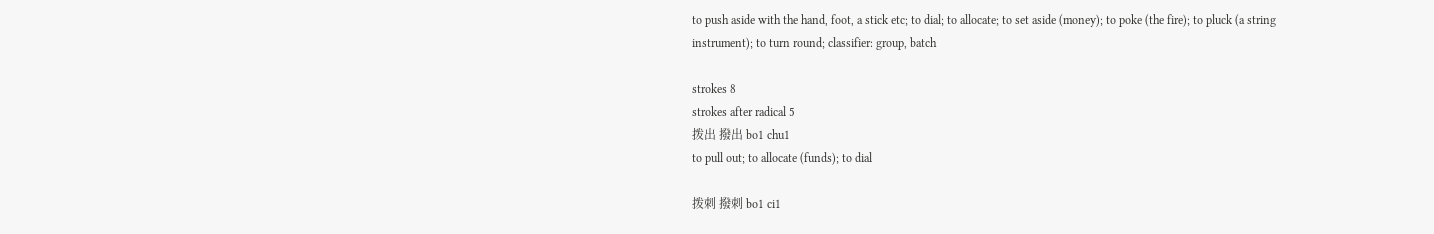to push aside with the hand, foot, a stick etc; to dial; to allocate; to set aside (money); to poke (the fire); to pluck (a string instrument); to turn round; classifier: group, batch

strokes 8
strokes after radical 5
拨出 撥出 bo1 chu1
to pull out; to allocate (funds); to dial

拨刺 撥刺 bo1 ci1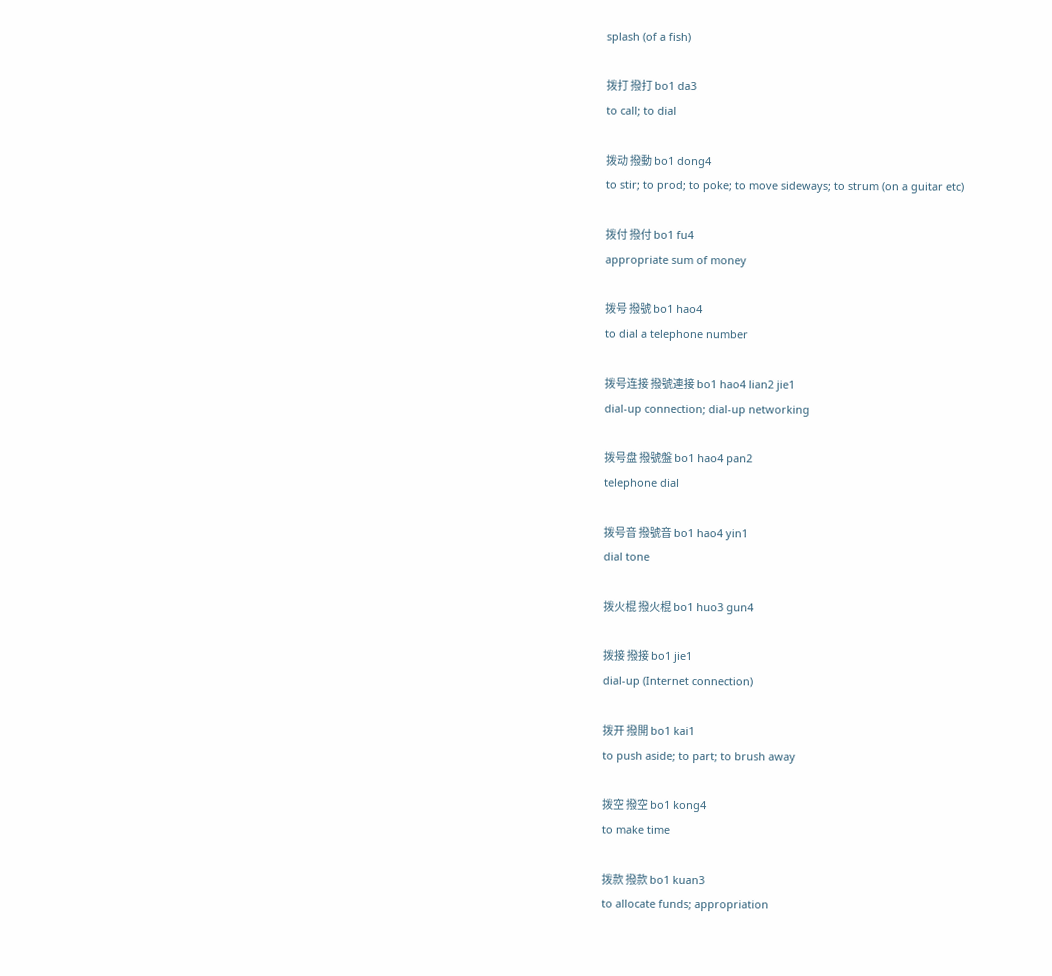splash (of a fish)

拨打 撥打 bo1 da3
to call; to dial

拨动 撥動 bo1 dong4
to stir; to prod; to poke; to move sideways; to strum (on a guitar etc)

拨付 撥付 bo1 fu4
appropriate sum of money

拨号 撥號 bo1 hao4
to dial a telephone number

拨号连接 撥號連接 bo1 hao4 lian2 jie1
dial-up connection; dial-up networking

拨号盘 撥號盤 bo1 hao4 pan2
telephone dial

拨号音 撥號音 bo1 hao4 yin1
dial tone

拨火棍 撥火棍 bo1 huo3 gun4

拨接 撥接 bo1 jie1
dial-up (Internet connection)

拨开 撥開 bo1 kai1
to push aside; to part; to brush away

拨空 撥空 bo1 kong4
to make time

拨款 撥款 bo1 kuan3
to allocate funds; appropriation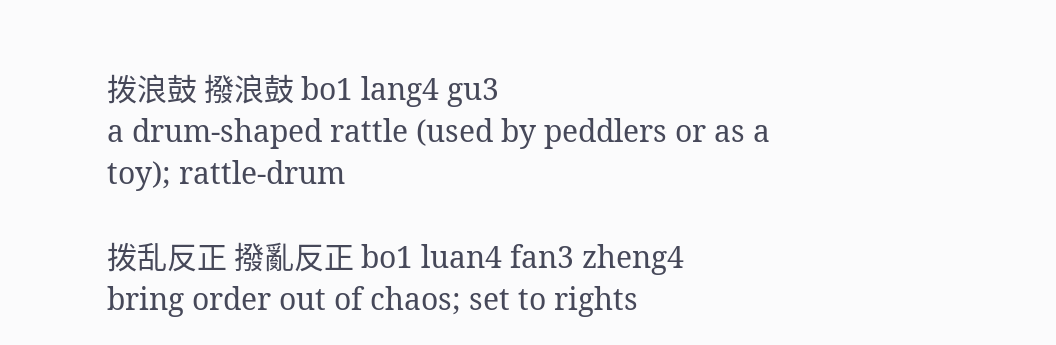拨浪鼓 撥浪鼓 bo1 lang4 gu3
a drum-shaped rattle (used by peddlers or as a toy); rattle-drum

拨乱反正 撥亂反正 bo1 luan4 fan3 zheng4
bring order out of chaos; set to rights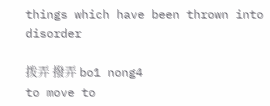things which have been thrown into disorder

拨弄 撥弄 bo1 nong4
to move to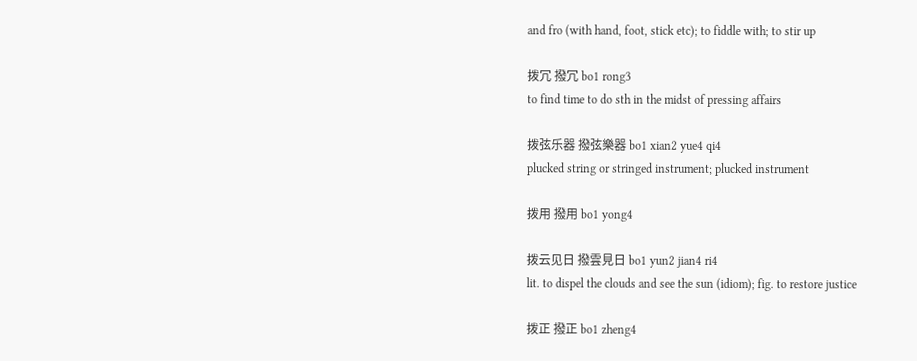and fro (with hand, foot, stick etc); to fiddle with; to stir up

拨冗 撥冗 bo1 rong3
to find time to do sth in the midst of pressing affairs

拨弦乐器 撥弦樂器 bo1 xian2 yue4 qi4
plucked string or stringed instrument; plucked instrument

拨用 撥用 bo1 yong4

拨云见日 撥雲見日 bo1 yun2 jian4 ri4
lit. to dispel the clouds and see the sun (idiom); fig. to restore justice

拨正 撥正 bo1 zheng4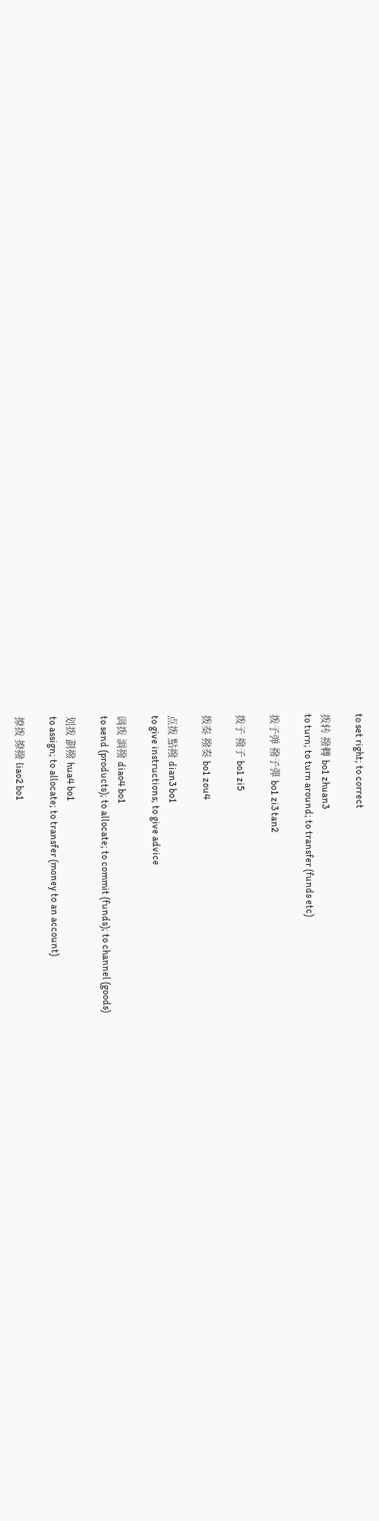to set right; to correct

拨转 撥轉 bo1 zhuan3
to turn; to turn around; to transfer (funds etc)

拨子弹 撥子彈 bo1 zi3 tan2

拨子 撥子 bo1 zi5

拨奏 撥奏 bo1 zou4

点拨 點撥 dian3 bo1
to give instructions; to give advice

调拨 調撥 diao4 bo1
to send (products); to allocate; to commit (funds); to channel (goods)

划拨 劃撥 hua4 bo1
to assign; to allocate; to transfer (money to an account)

撩拨 撩撥 liao2 bo1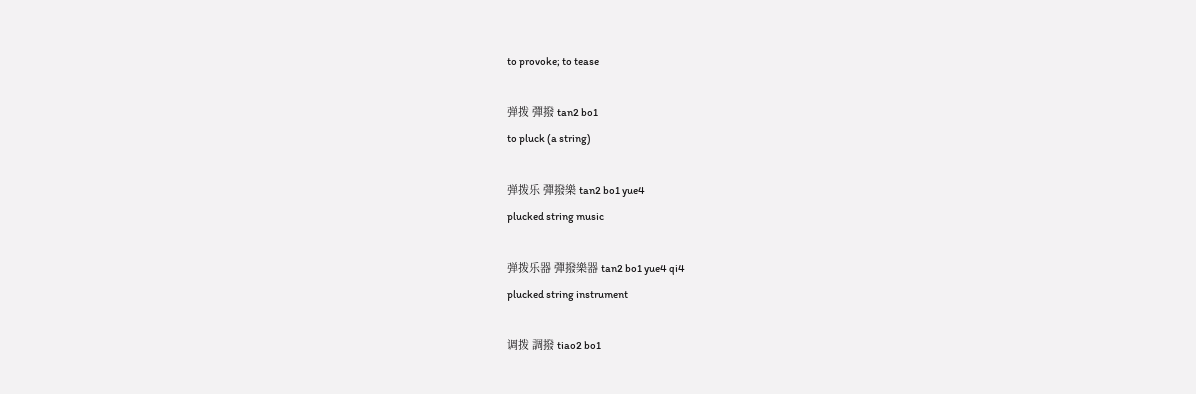to provoke; to tease

弹拨 彈撥 tan2 bo1
to pluck (a string)

弹拨乐 彈撥樂 tan2 bo1 yue4
plucked string music

弹拨乐器 彈撥樂器 tan2 bo1 yue4 qi4
plucked string instrument

调拨 調撥 tiao2 bo1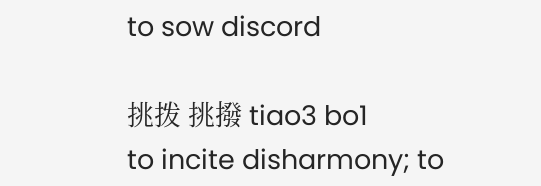to sow discord

挑拨 挑撥 tiao3 bo1
to incite disharmony; to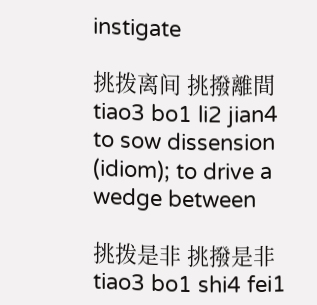instigate

挑拨离间 挑撥離間 tiao3 bo1 li2 jian4
to sow dissension (idiom); to drive a wedge between

挑拨是非 挑撥是非 tiao3 bo1 shi4 fei1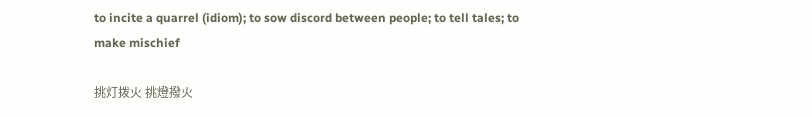to incite a quarrel (idiom); to sow discord between people; to tell tales; to make mischief

挑灯拨火 挑燈撥火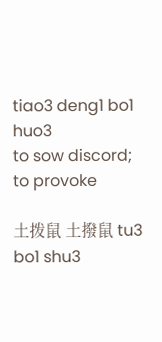tiao3 deng1 bo1 huo3
to sow discord; to provoke

土拨鼠 土撥鼠 tu3 bo1 shu3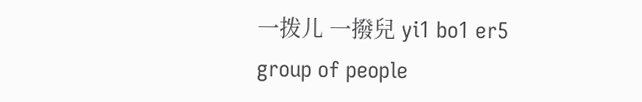一拨儿 一撥兒 yi1 bo1 er5
group of people